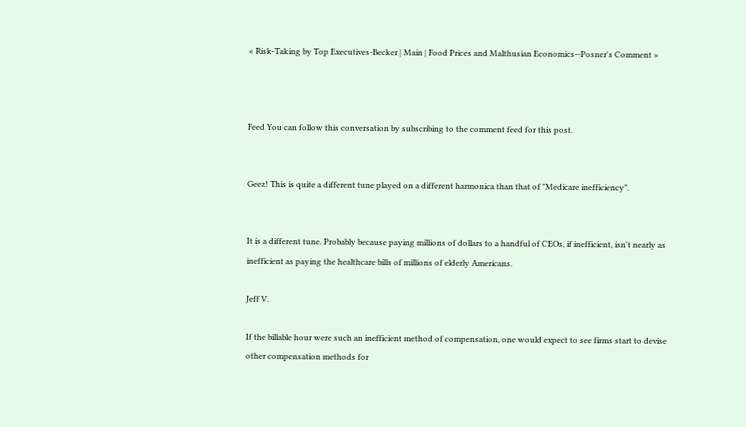« Risk-Taking by Top Executives-Becker | Main | Food Prices and Malthusian Economics--Posner's Comment »



Feed You can follow this conversation by subscribing to the comment feed for this post.


Geez! This is quite a different tune played on a different harmonica than that of "Medicare inefficiency".


It is a different tune. Probably because paying millions of dollars to a handful of CEOs, if inefficient, isn't nearly as inefficient as paying the healthcare bills of millions of elderly Americans.

Jeff V.

If the billable hour were such an inefficient method of compensation, one would expect to see firms start to devise other compensation methods for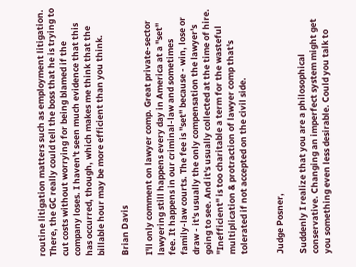routine litigation matters such as employment litigation. There, the GC really could tell the boss that he is trying to cut costs without worrying for being blamed if the company loses. I haven't seen much evidence that this has occurred, though, which makes me think that the billable hour may be more efficient than you think.

Brian Davis

I'll only comment on lawyer comp. Great private-sector lawyering still happens every day in America at a "set" fee. It happens in our criminal-law and sometimes family-law courts. The fee is "set" because - win, lose or draw - it's usually the only compensation the lawyer's going to see. And it's usually collected at the time of hire. "Inefficient" is too charitable a term for the wasteful multiplication & protraction of lawyer comp that's tolerated if not accepted on the civil side.


Judge Posner,

Suddenly I realize that you are a philosophical conservative. Changing an imperfect system might get you something even less desirable. Could you talk to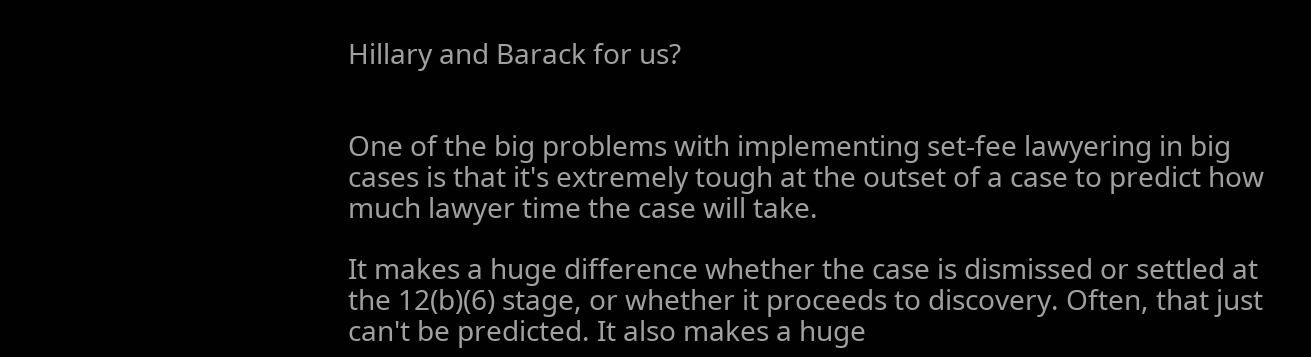Hillary and Barack for us?


One of the big problems with implementing set-fee lawyering in big cases is that it's extremely tough at the outset of a case to predict how much lawyer time the case will take.

It makes a huge difference whether the case is dismissed or settled at the 12(b)(6) stage, or whether it proceeds to discovery. Often, that just can't be predicted. It also makes a huge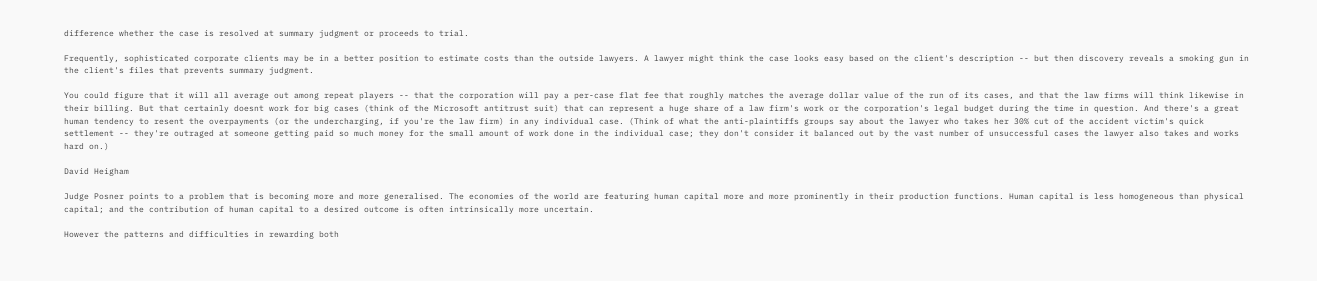difference whether the case is resolved at summary judgment or proceeds to trial.

Frequently, sophisticated corporate clients may be in a better position to estimate costs than the outside lawyers. A lawyer might think the case looks easy based on the client's description -- but then discovery reveals a smoking gun in the client's files that prevents summary judgment.

You could figure that it will all average out among repeat players -- that the corporation will pay a per-case flat fee that roughly matches the average dollar value of the run of its cases, and that the law firms will think likewise in their billing. But that certainly doesnt work for big cases (think of the Microsoft antitrust suit) that can represent a huge share of a law firm's work or the corporation's legal budget during the time in question. And there's a great human tendency to resent the overpayments (or the undercharging, if you're the law firm) in any individual case. (Think of what the anti-plaintiffs groups say about the lawyer who takes her 30% cut of the accident victim's quick settlement -- they're outraged at someone getting paid so much money for the small amount of work done in the individual case; they don't consider it balanced out by the vast number of unsuccessful cases the lawyer also takes and works hard on.)

David Heigham

Judge Posner points to a problem that is becoming more and more generalised. The economies of the world are featuring human capital more and more prominently in their production functions. Human capital is less homogeneous than physical capital; and the contribution of human capital to a desired outcome is often intrinsically more uncertain.

However the patterns and difficulties in rewarding both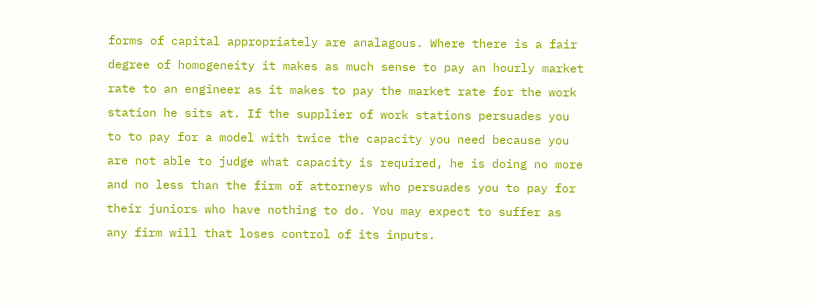forms of capital appropriately are analagous. Where there is a fair degree of homogeneity it makes as much sense to pay an hourly market rate to an engineer as it makes to pay the market rate for the work station he sits at. If the supplier of work stations persuades you to to pay for a model with twice the capacity you need because you are not able to judge what capacity is required, he is doing no more and no less than the firm of attorneys who persuades you to pay for their juniors who have nothing to do. You may expect to suffer as any firm will that loses control of its inputs.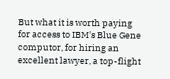But what it is worth paying for access to IBM's Blue Gene computor, for hiring an excellent lawyer, a top-flight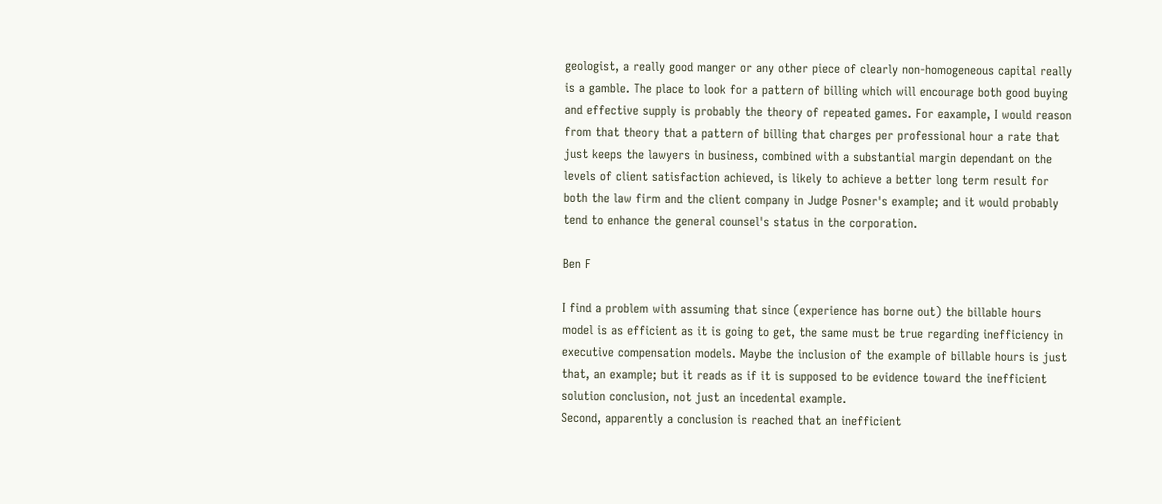geologist, a really good manger or any other piece of clearly non-homogeneous capital really is a gamble. The place to look for a pattern of billing which will encourage both good buying and effective supply is probably the theory of repeated games. For eaxample, I would reason from that theory that a pattern of billing that charges per professional hour a rate that just keeps the lawyers in business, combined with a substantial margin dependant on the levels of client satisfaction achieved, is likely to achieve a better long term result for both the law firm and the client company in Judge Posner's example; and it would probably tend to enhance the general counsel's status in the corporation.

Ben F

I find a problem with assuming that since (experience has borne out) the billable hours model is as efficient as it is going to get, the same must be true regarding inefficiency in executive compensation models. Maybe the inclusion of the example of billable hours is just that, an example; but it reads as if it is supposed to be evidence toward the inefficient solution conclusion, not just an incedental example.
Second, apparently a conclusion is reached that an inefficient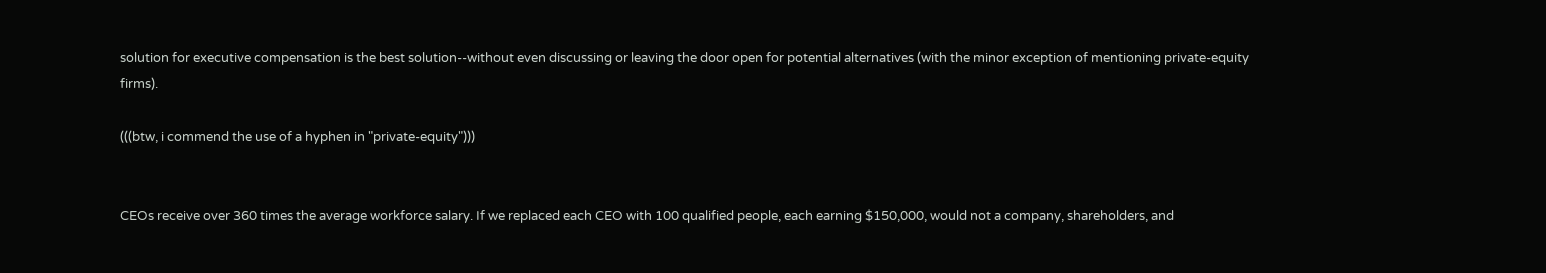solution for executive compensation is the best solution--without even discussing or leaving the door open for potential alternatives (with the minor exception of mentioning private-equity firms).

(((btw, i commend the use of a hyphen in "private-equity")))


CEOs receive over 360 times the average workforce salary. If we replaced each CEO with 100 qualified people, each earning $150,000, would not a company, shareholders, and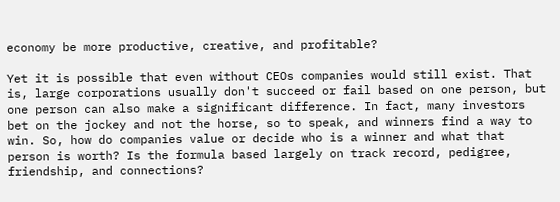economy be more productive, creative, and profitable?

Yet it is possible that even without CEOs companies would still exist. That is, large corporations usually don't succeed or fail based on one person, but one person can also make a significant difference. In fact, many investors bet on the jockey and not the horse, so to speak, and winners find a way to win. So, how do companies value or decide who is a winner and what that person is worth? Is the formula based largely on track record, pedigree, friendship, and connections?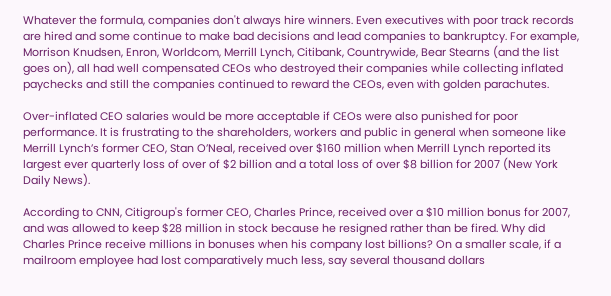Whatever the formula, companies don't always hire winners. Even executives with poor track records are hired and some continue to make bad decisions and lead companies to bankruptcy. For example, Morrison Knudsen, Enron, Worldcom, Merrill Lynch, Citibank, Countrywide, Bear Stearns (and the list goes on), all had well compensated CEOs who destroyed their companies while collecting inflated paychecks and still the companies continued to reward the CEOs, even with golden parachutes.

Over-inflated CEO salaries would be more acceptable if CEOs were also punished for poor performance. It is frustrating to the shareholders, workers and public in general when someone like Merrill Lynch’s former CEO, Stan O’Neal, received over $160 million when Merrill Lynch reported its largest ever quarterly loss of over of $2 billion and a total loss of over $8 billion for 2007 (New York Daily News).

According to CNN, Citigroup's former CEO, Charles Prince, received over a $10 million bonus for 2007, and was allowed to keep $28 million in stock because he resigned rather than be fired. Why did Charles Prince receive millions in bonuses when his company lost billions? On a smaller scale, if a mailroom employee had lost comparatively much less, say several thousand dollars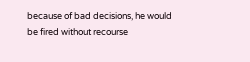because of bad decisions, he would be fired without recourse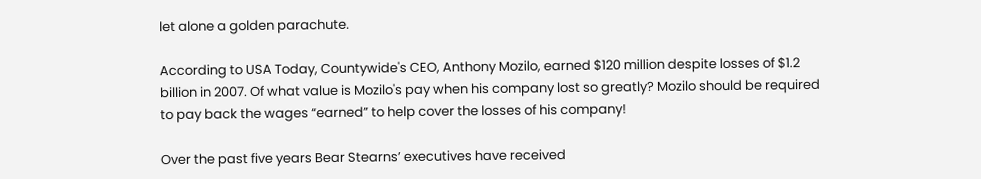let alone a golden parachute.

According to USA Today, Countywide's CEO, Anthony Mozilo, earned $120 million despite losses of $1.2 billion in 2007. Of what value is Mozilo's pay when his company lost so greatly? Mozilo should be required to pay back the wages “earned” to help cover the losses of his company!

Over the past five years Bear Stearns’ executives have received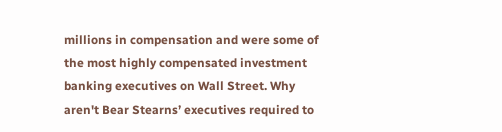millions in compensation and were some of the most highly compensated investment banking executives on Wall Street. Why aren't Bear Stearns’ executives required to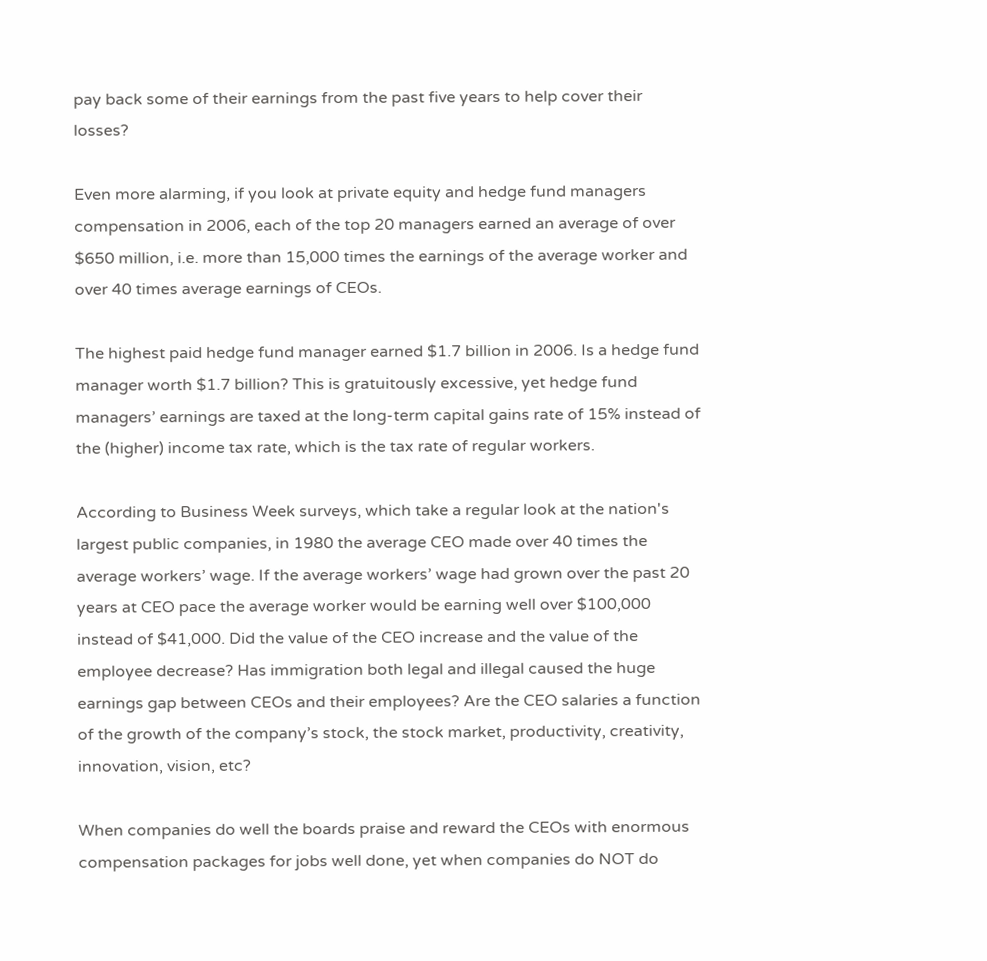pay back some of their earnings from the past five years to help cover their losses?

Even more alarming, if you look at private equity and hedge fund managers compensation in 2006, each of the top 20 managers earned an average of over $650 million, i.e. more than 15,000 times the earnings of the average worker and over 40 times average earnings of CEOs.

The highest paid hedge fund manager earned $1.7 billion in 2006. Is a hedge fund manager worth $1.7 billion? This is gratuitously excessive, yet hedge fund managers’ earnings are taxed at the long-term capital gains rate of 15% instead of the (higher) income tax rate, which is the tax rate of regular workers.

According to Business Week surveys, which take a regular look at the nation's largest public companies, in 1980 the average CEO made over 40 times the average workers’ wage. If the average workers’ wage had grown over the past 20 years at CEO pace the average worker would be earning well over $100,000 instead of $41,000. Did the value of the CEO increase and the value of the employee decrease? Has immigration both legal and illegal caused the huge earnings gap between CEOs and their employees? Are the CEO salaries a function of the growth of the company’s stock, the stock market, productivity, creativity, innovation, vision, etc?

When companies do well the boards praise and reward the CEOs with enormous compensation packages for jobs well done, yet when companies do NOT do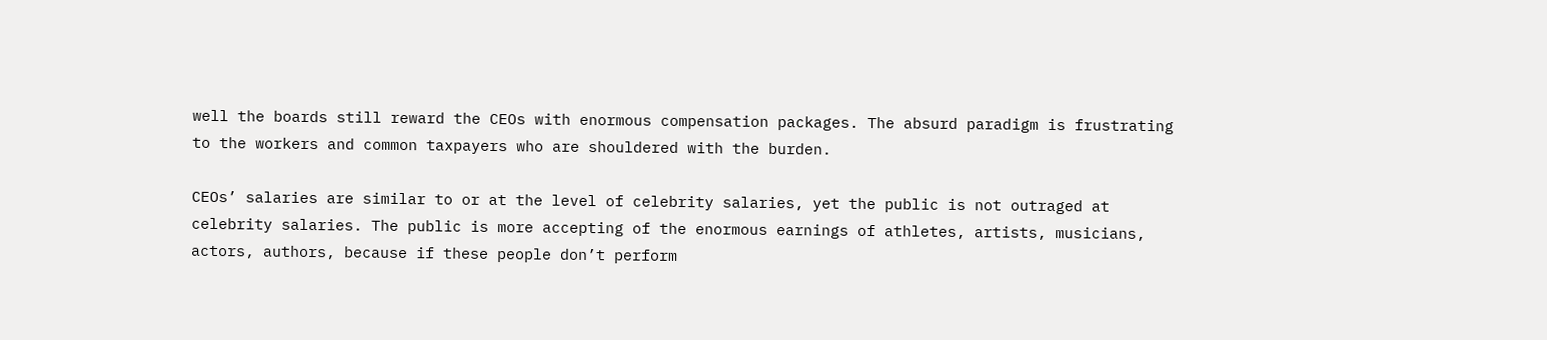well the boards still reward the CEOs with enormous compensation packages. The absurd paradigm is frustrating to the workers and common taxpayers who are shouldered with the burden.

CEOs’ salaries are similar to or at the level of celebrity salaries, yet the public is not outraged at celebrity salaries. The public is more accepting of the enormous earnings of athletes, artists, musicians, actors, authors, because if these people don’t perform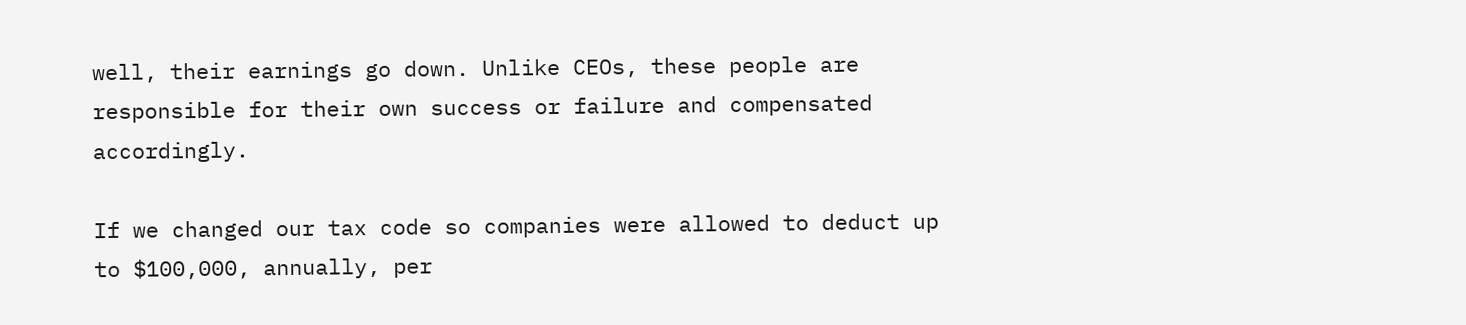well, their earnings go down. Unlike CEOs, these people are responsible for their own success or failure and compensated accordingly.

If we changed our tax code so companies were allowed to deduct up to $100,000, annually, per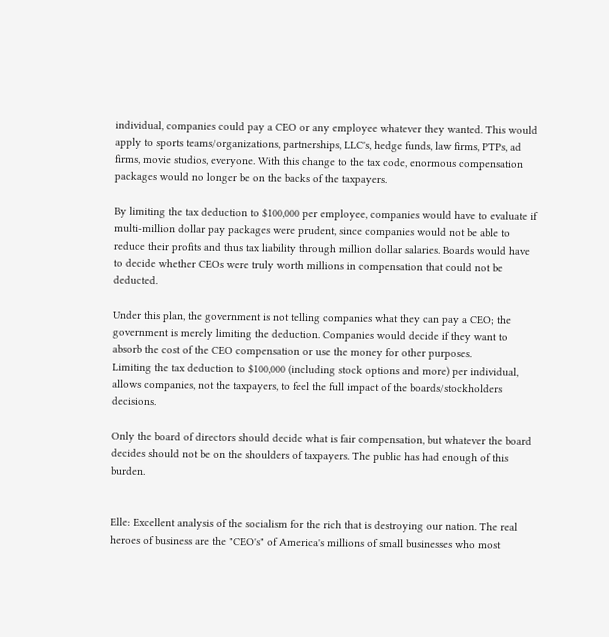individual, companies could pay a CEO or any employee whatever they wanted. This would apply to sports teams/organizations, partnerships, LLC's, hedge funds, law firms, PTPs, ad firms, movie studios, everyone. With this change to the tax code, enormous compensation packages would no longer be on the backs of the taxpayers.

By limiting the tax deduction to $100,000 per employee, companies would have to evaluate if multi-million dollar pay packages were prudent, since companies would not be able to reduce their profits and thus tax liability through million dollar salaries. Boards would have to decide whether CEOs were truly worth millions in compensation that could not be deducted.

Under this plan, the government is not telling companies what they can pay a CEO; the government is merely limiting the deduction. Companies would decide if they want to absorb the cost of the CEO compensation or use the money for other purposes.
Limiting the tax deduction to $100,000 (including stock options and more) per individual, allows companies, not the taxpayers, to feel the full impact of the boards/stockholders decisions.

Only the board of directors should decide what is fair compensation, but whatever the board decides should not be on the shoulders of taxpayers. The public has had enough of this burden.


Elle: Excellent analysis of the socialism for the rich that is destroying our nation. The real heroes of business are the "CEO's" of America's millions of small businesses who most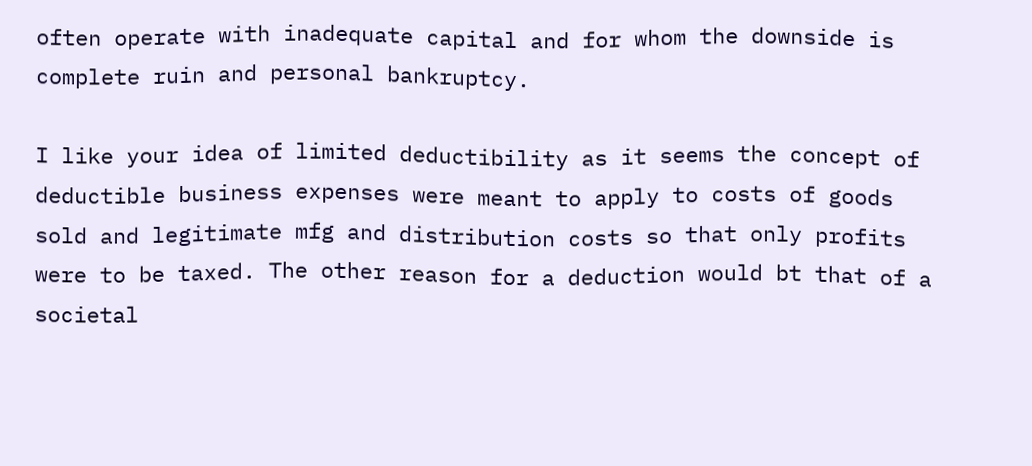often operate with inadequate capital and for whom the downside is complete ruin and personal bankruptcy.

I like your idea of limited deductibility as it seems the concept of deductible business expenses were meant to apply to costs of goods sold and legitimate mfg and distribution costs so that only profits were to be taxed. The other reason for a deduction would bt that of a societal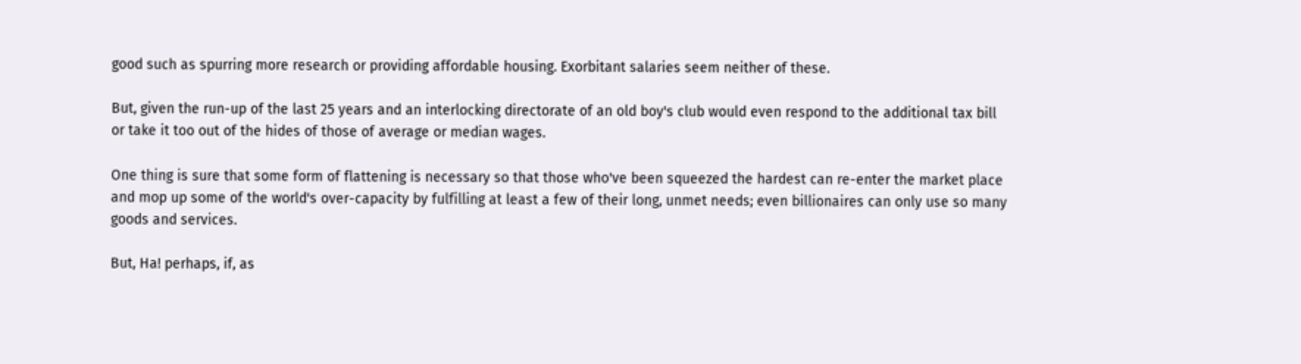good such as spurring more research or providing affordable housing. Exorbitant salaries seem neither of these.

But, given the run-up of the last 25 years and an interlocking directorate of an old boy's club would even respond to the additional tax bill or take it too out of the hides of those of average or median wages.

One thing is sure that some form of flattening is necessary so that those who've been squeezed the hardest can re-enter the market place and mop up some of the world's over-capacity by fulfilling at least a few of their long, unmet needs; even billionaires can only use so many goods and services.

But, Ha! perhaps, if, as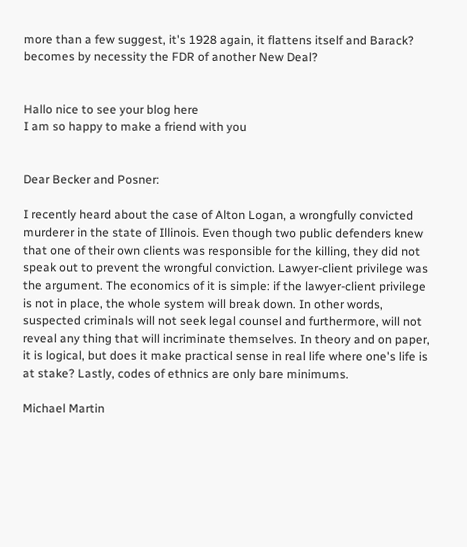more than a few suggest, it's 1928 again, it flattens itself and Barack? becomes by necessity the FDR of another New Deal?


Hallo nice to see your blog here
I am so happy to make a friend with you


Dear Becker and Posner:

I recently heard about the case of Alton Logan, a wrongfully convicted murderer in the state of Illinois. Even though two public defenders knew that one of their own clients was responsible for the killing, they did not speak out to prevent the wrongful conviction. Lawyer-client privilege was the argument. The economics of it is simple: if the lawyer-client privilege is not in place, the whole system will break down. In other words, suspected criminals will not seek legal counsel and furthermore, will not reveal any thing that will incriminate themselves. In theory and on paper, it is logical, but does it make practical sense in real life where one's life is at stake? Lastly, codes of ethnics are only bare minimums.

Michael Martin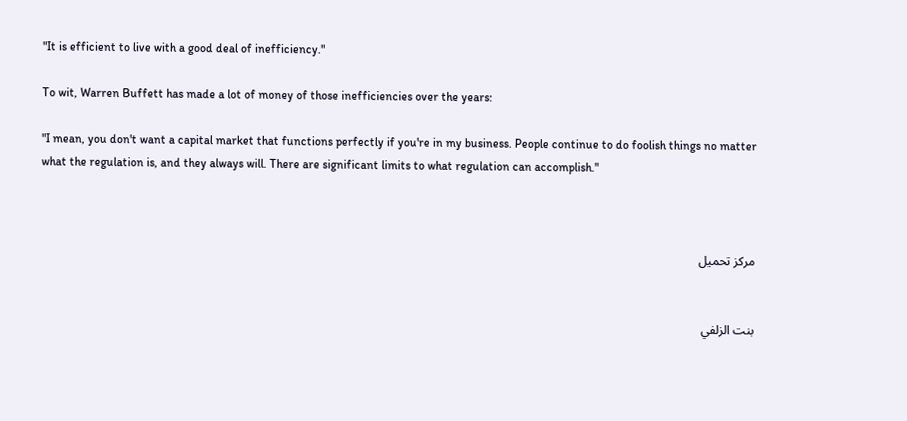"It is efficient to live with a good deal of inefficiency."

To wit, Warren Buffett has made a lot of money of those inefficiencies over the years:

"I mean, you don't want a capital market that functions perfectly if you're in my business. People continue to do foolish things no matter what the regulation is, and they always will. There are significant limits to what regulation can accomplish."



مركز تحميل


بنت الزلفي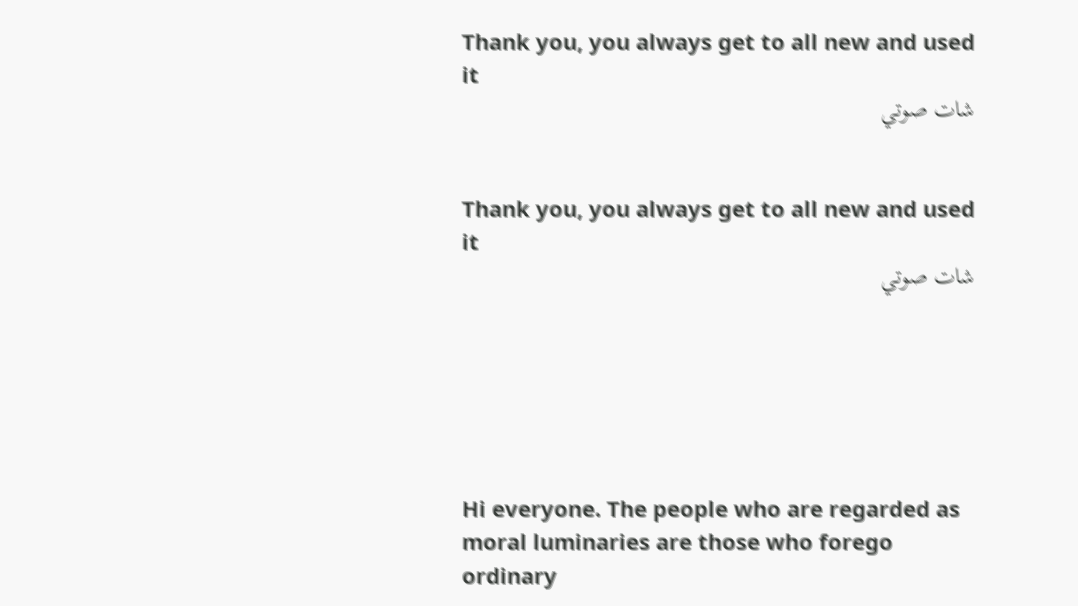Thank you, you always get to all new and used it
شات صوتي


Thank you, you always get to all new and used it
شات صوتي






Hi everyone. The people who are regarded as moral luminaries are those who forego ordinary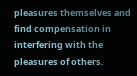pleasures themselves and find compensation in interfering with the pleasures of others.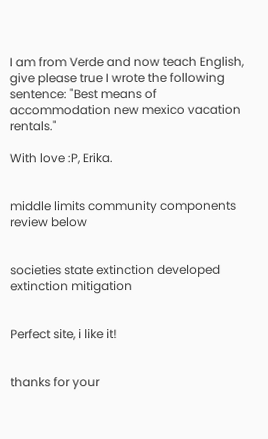I am from Verde and now teach English, give please true I wrote the following sentence: "Best means of accommodation new mexico vacation rentals."

With love :P, Erika.


middle limits community components review below


societies state extinction developed extinction mitigation


Perfect site, i like it!


thanks for your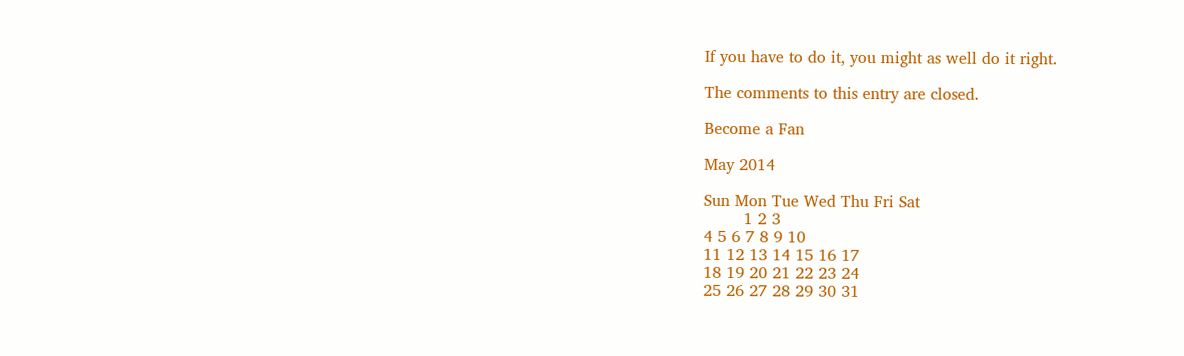If you have to do it, you might as well do it right.

The comments to this entry are closed.

Become a Fan

May 2014

Sun Mon Tue Wed Thu Fri Sat
        1 2 3
4 5 6 7 8 9 10
11 12 13 14 15 16 17
18 19 20 21 22 23 24
25 26 27 28 29 30 31